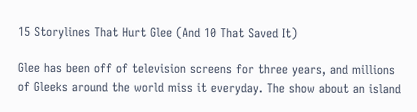15 Storylines That Hurt Glee (And 10 That Saved It)

Glee has been off of television screens for three years, and millions of Gleeks around the world miss it everyday. The show about an island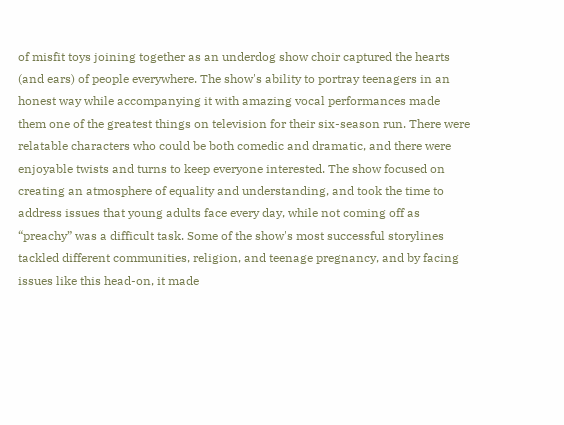of misfit toys joining together as an underdog show choir captured the hearts (and ears) of people everywhere. The show's ability to portray teenagers in an honest way while accompanying it with amazing vocal performances made them one of the greatest things on television for their six-season run. There were relatable characters who could be both comedic and dramatic, and there were enjoyable twists and turns to keep everyone interested. The show focused on creating an atmosphere of equality and understanding, and took the time to address issues that young adults face every day, while not coming off as “preachy” was a difficult task. Some of the show's most successful storylines tackled different communities, religion, and teenage pregnancy, and by facing issues like this head-on, it made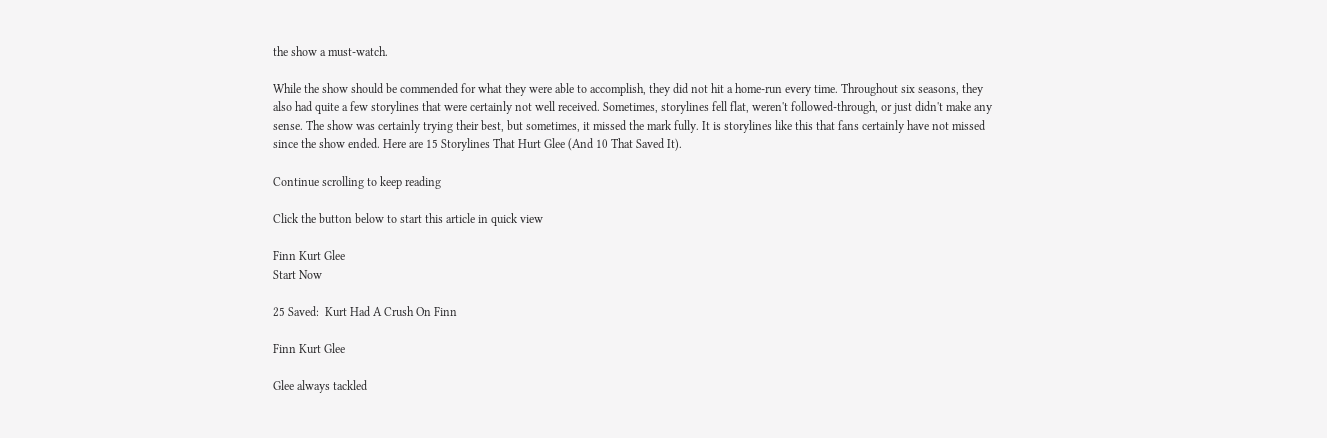the show a must-watch.

While the show should be commended for what they were able to accomplish, they did not hit a home-run every time. Throughout six seasons, they also had quite a few storylines that were certainly not well received. Sometimes, storylines fell flat, weren't followed-through, or just didn't make any sense. The show was certainly trying their best, but sometimes, it missed the mark fully. It is storylines like this that fans certainly have not missed since the show ended. Here are 15 Storylines That Hurt Glee (And 10 That Saved It).

Continue scrolling to keep reading

Click the button below to start this article in quick view

Finn Kurt Glee
Start Now

25 Saved:  Kurt Had A Crush On Finn

Finn Kurt Glee

Glee always tackled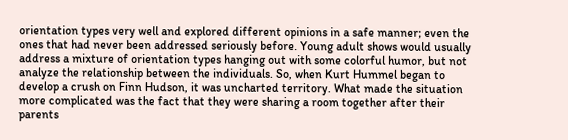orientation types very well and explored different opinions in a safe manner; even the ones that had never been addressed seriously before. Young adult shows would usually address a mixture of orientation types hanging out with some colorful humor, but not analyze the relationship between the individuals. So, when Kurt Hummel began to develop a crush on Finn Hudson, it was uncharted territory. What made the situation more complicated was the fact that they were sharing a room together after their parents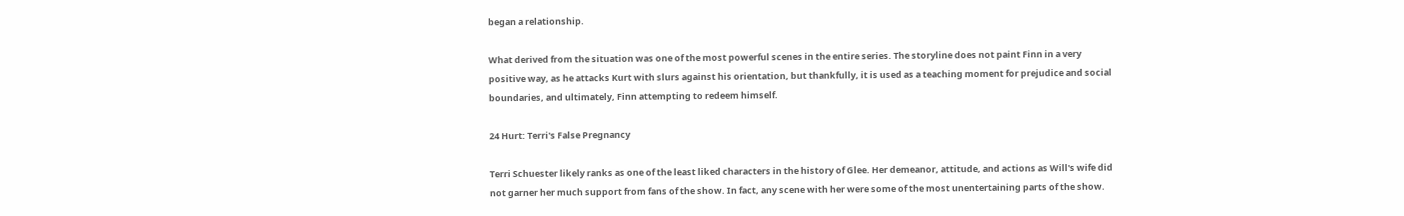began a relationship.

What derived from the situation was one of the most powerful scenes in the entire series. The storyline does not paint Finn in a very positive way, as he attacks Kurt with slurs against his orientation, but thankfully, it is used as a teaching moment for prejudice and social boundaries, and ultimately, Finn attempting to redeem himself.

24 Hurt: Terri's False Pregnancy

Terri Schuester likely ranks as one of the least liked characters in the history of Glee. Her demeanor, attitude, and actions as Will's wife did not garner her much support from fans of the show. In fact, any scene with her were some of the most unentertaining parts of the show.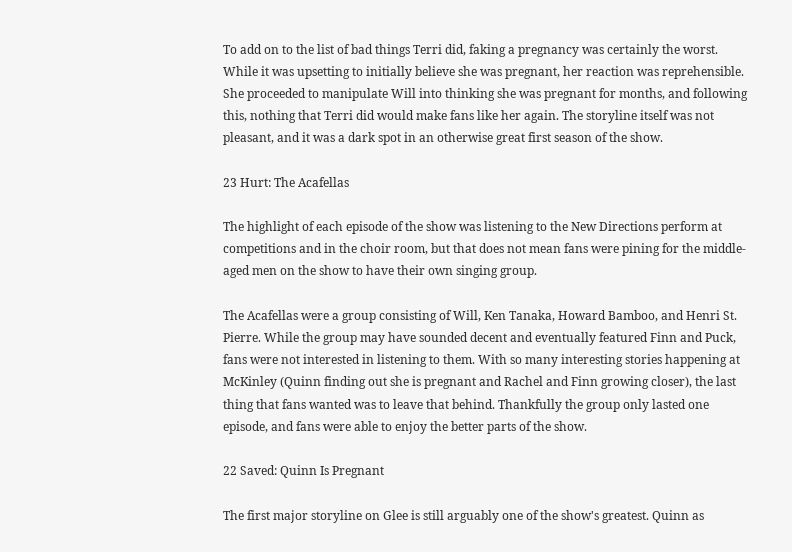To add on to the list of bad things Terri did, faking a pregnancy was certainly the worst. While it was upsetting to initially believe she was pregnant, her reaction was reprehensible. She proceeded to manipulate Will into thinking she was pregnant for months, and following this, nothing that Terri did would make fans like her again. The storyline itself was not pleasant, and it was a dark spot in an otherwise great first season of the show.

23 Hurt: The Acafellas

The highlight of each episode of the show was listening to the New Directions perform at competitions and in the choir room, but that does not mean fans were pining for the middle-aged men on the show to have their own singing group.

The Acafellas were a group consisting of Will, Ken Tanaka, Howard Bamboo, and Henri St. Pierre. While the group may have sounded decent and eventually featured Finn and Puck, fans were not interested in listening to them. With so many interesting stories happening at McKinley (Quinn finding out she is pregnant and Rachel and Finn growing closer), the last thing that fans wanted was to leave that behind. Thankfully the group only lasted one episode, and fans were able to enjoy the better parts of the show.

22 Saved: Quinn Is Pregnant

The first major storyline on Glee is still arguably one of the show's greatest. Quinn as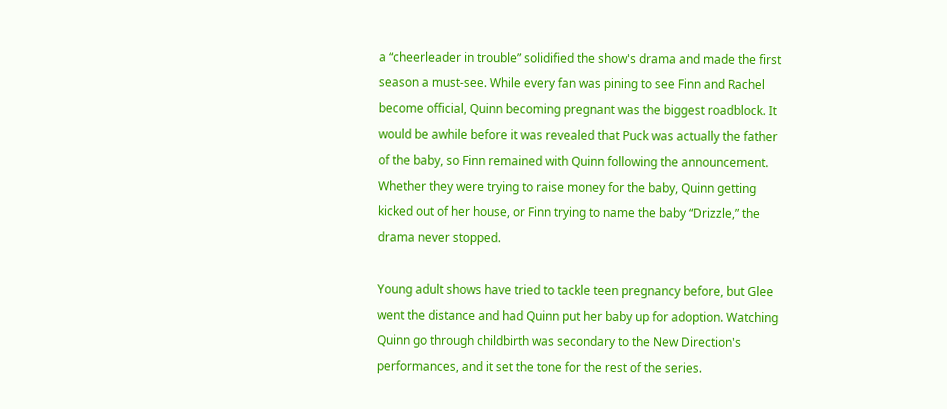a “cheerleader in trouble” solidified the show's drama and made the first season a must-see. While every fan was pining to see Finn and Rachel become official, Quinn becoming pregnant was the biggest roadblock. It would be awhile before it was revealed that Puck was actually the father of the baby, so Finn remained with Quinn following the announcement. Whether they were trying to raise money for the baby, Quinn getting kicked out of her house, or Finn trying to name the baby “Drizzle,” the drama never stopped.

Young adult shows have tried to tackle teen pregnancy before, but Glee went the distance and had Quinn put her baby up for adoption. Watching Quinn go through childbirth was secondary to the New Direction's performances, and it set the tone for the rest of the series.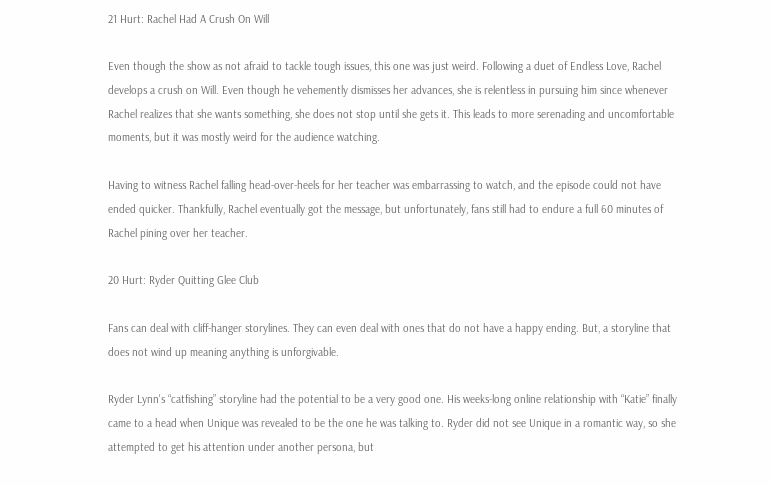21 Hurt: Rachel Had A Crush On Will

Even though the show as not afraid to tackle tough issues, this one was just weird. Following a duet of Endless Love, Rachel develops a crush on Will. Even though he vehemently dismisses her advances, she is relentless in pursuing him since whenever Rachel realizes that she wants something, she does not stop until she gets it. This leads to more serenading and uncomfortable moments, but it was mostly weird for the audience watching.

Having to witness Rachel falling head-over-heels for her teacher was embarrassing to watch, and the episode could not have ended quicker. Thankfully, Rachel eventually got the message, but unfortunately, fans still had to endure a full 60 minutes of Rachel pining over her teacher.

20 Hurt: Ryder Quitting Glee Club

Fans can deal with cliff-hanger storylines. They can even deal with ones that do not have a happy ending. But, a storyline that does not wind up meaning anything is unforgivable.

Ryder Lynn's “catfishing” storyline had the potential to be a very good one. His weeks-long online relationship with “Katie” finally came to a head when Unique was revealed to be the one he was talking to. Ryder did not see Unique in a romantic way, so she attempted to get his attention under another persona, but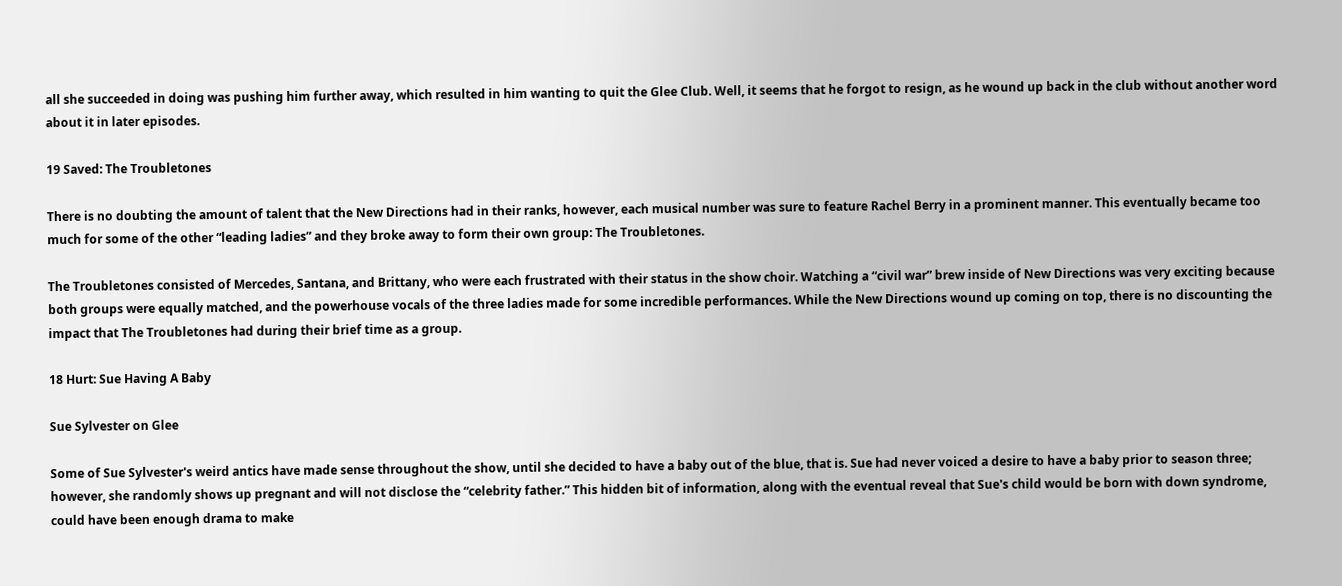all she succeeded in doing was pushing him further away, which resulted in him wanting to quit the Glee Club. Well, it seems that he forgot to resign, as he wound up back in the club without another word about it in later episodes.

19 Saved: The Troubletones

There is no doubting the amount of talent that the New Directions had in their ranks, however, each musical number was sure to feature Rachel Berry in a prominent manner. This eventually became too much for some of the other “leading ladies” and they broke away to form their own group: The Troubletones.

The Troubletones consisted of Mercedes, Santana, and Brittany, who were each frustrated with their status in the show choir. Watching a “civil war” brew inside of New Directions was very exciting because both groups were equally matched, and the powerhouse vocals of the three ladies made for some incredible performances. While the New Directions wound up coming on top, there is no discounting the impact that The Troubletones had during their brief time as a group.

18 Hurt: Sue Having A Baby

Sue Sylvester on Glee

Some of Sue Sylvester's weird antics have made sense throughout the show, until she decided to have a baby out of the blue, that is. Sue had never voiced a desire to have a baby prior to season three; however, she randomly shows up pregnant and will not disclose the “celebrity father.” This hidden bit of information, along with the eventual reveal that Sue's child would be born with down syndrome, could have been enough drama to make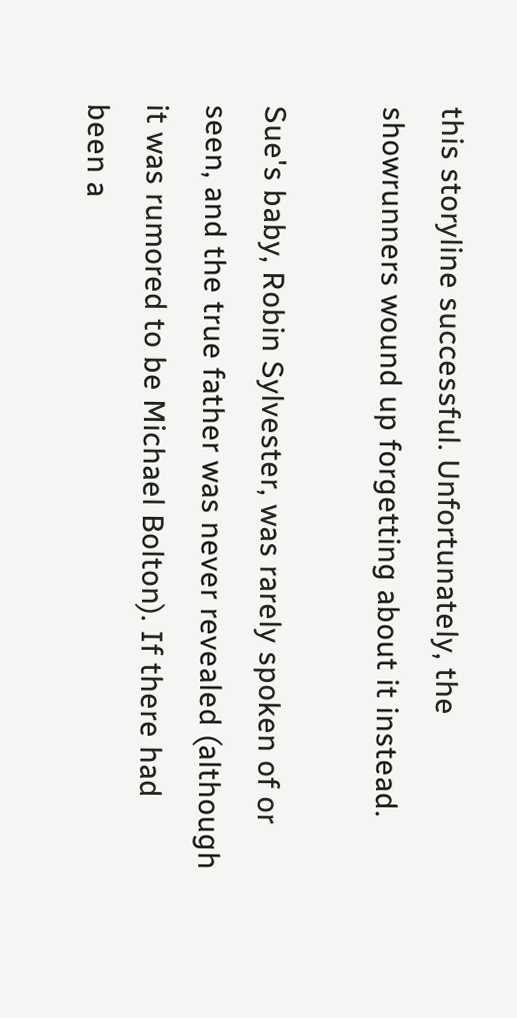this storyline successful. Unfortunately, the showrunners wound up forgetting about it instead.

Sue's baby, Robin Sylvester, was rarely spoken of or seen, and the true father was never revealed (although it was rumored to be Michael Bolton). If there had been a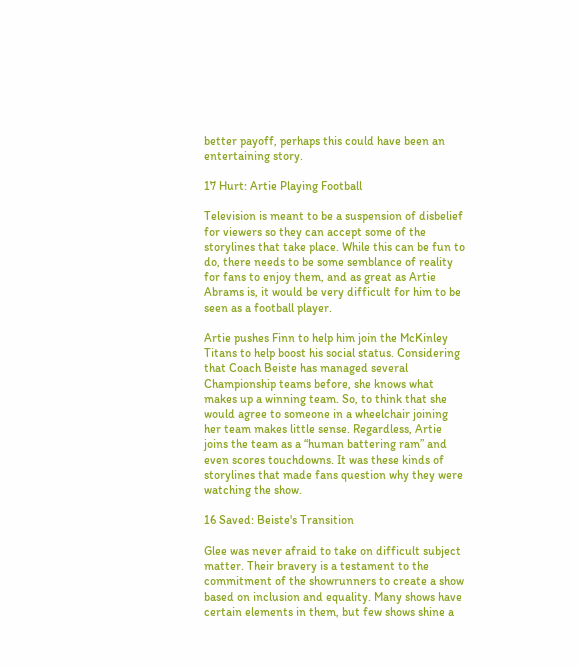better payoff, perhaps this could have been an entertaining story.

17 Hurt: Artie Playing Football

Television is meant to be a suspension of disbelief for viewers so they can accept some of the storylines that take place. While this can be fun to do, there needs to be some semblance of reality for fans to enjoy them, and as great as Artie Abrams is, it would be very difficult for him to be seen as a football player.

Artie pushes Finn to help him join the McKinley Titans to help boost his social status. Considering that Coach Beiste has managed several Championship teams before, she knows what makes up a winning team. So, to think that she would agree to someone in a wheelchair joining her team makes little sense. Regardless, Artie joins the team as a “human battering ram” and even scores touchdowns. It was these kinds of storylines that made fans question why they were watching the show.

16 Saved: Beiste's Transition

Glee was never afraid to take on difficult subject matter. Their bravery is a testament to the commitment of the showrunners to create a show based on inclusion and equality. Many shows have certain elements in them, but few shows shine a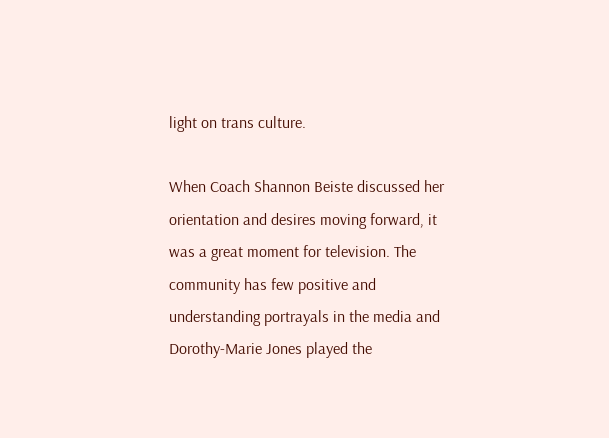light on trans culture.

When Coach Shannon Beiste discussed her orientation and desires moving forward, it was a great moment for television. The community has few positive and understanding portrayals in the media and Dorothy-Marie Jones played the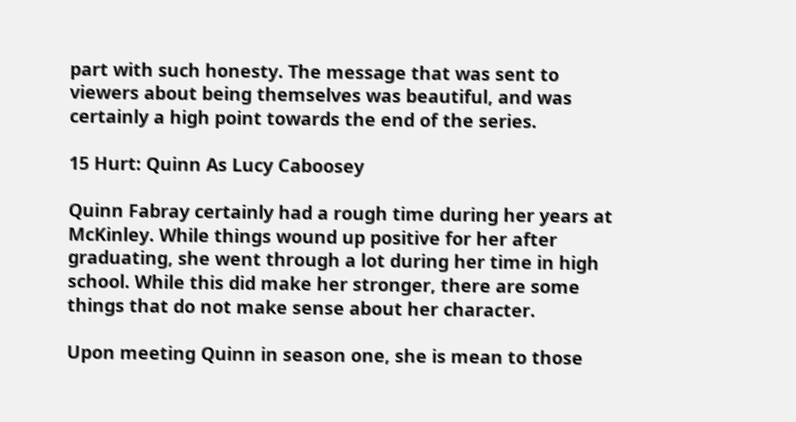part with such honesty. The message that was sent to viewers about being themselves was beautiful, and was certainly a high point towards the end of the series.

15 Hurt: Quinn As Lucy Caboosey

Quinn Fabray certainly had a rough time during her years at McKinley. While things wound up positive for her after graduating, she went through a lot during her time in high school. While this did make her stronger, there are some things that do not make sense about her character.

Upon meeting Quinn in season one, she is mean to those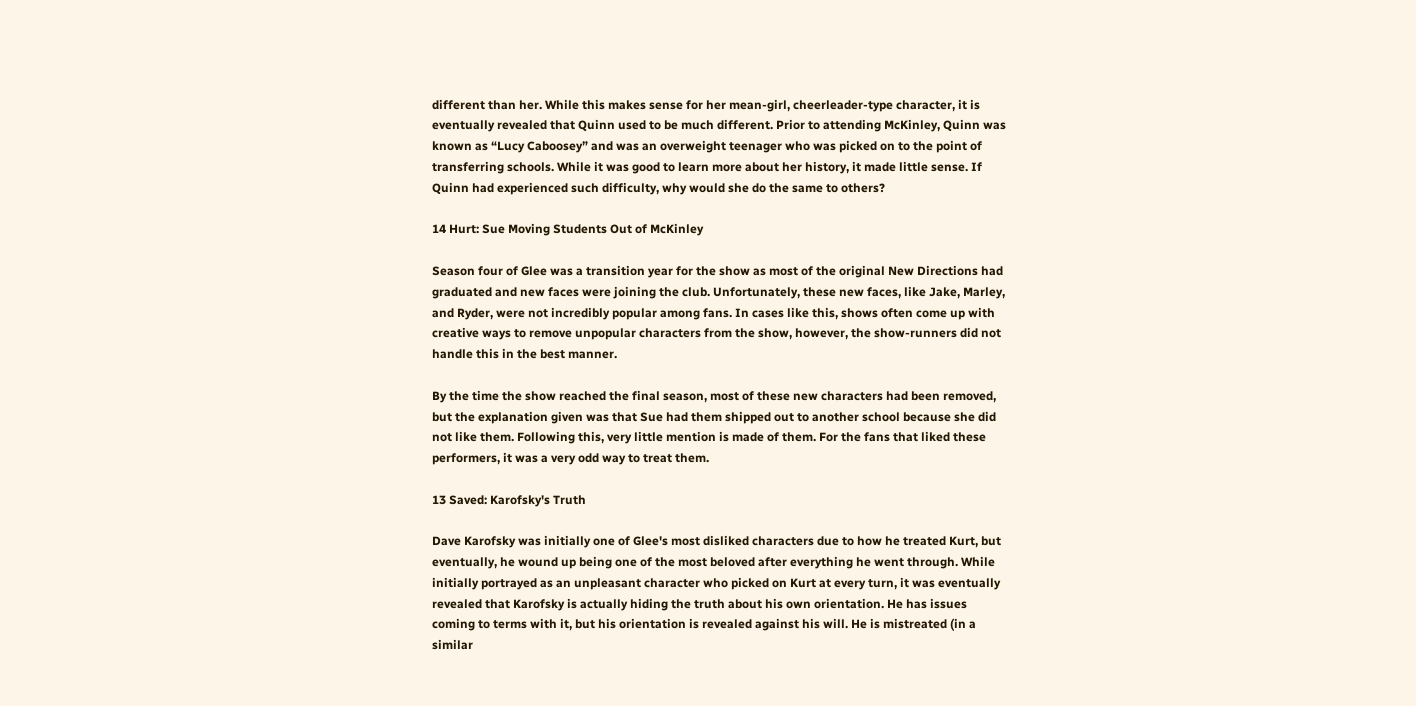different than her. While this makes sense for her mean-girl, cheerleader-type character, it is eventually revealed that Quinn used to be much different. Prior to attending McKinley, Quinn was known as “Lucy Caboosey” and was an overweight teenager who was picked on to the point of transferring schools. While it was good to learn more about her history, it made little sense. If Quinn had experienced such difficulty, why would she do the same to others?

14 Hurt: Sue Moving Students Out of McKinley

Season four of Glee was a transition year for the show as most of the original New Directions had graduated and new faces were joining the club. Unfortunately, these new faces, like Jake, Marley, and Ryder, were not incredibly popular among fans. In cases like this, shows often come up with creative ways to remove unpopular characters from the show, however, the show-runners did not handle this in the best manner.

By the time the show reached the final season, most of these new characters had been removed, but the explanation given was that Sue had them shipped out to another school because she did not like them. Following this, very little mention is made of them. For the fans that liked these performers, it was a very odd way to treat them.

13 Saved: Karofsky's Truth

Dave Karofsky was initially one of Glee's most disliked characters due to how he treated Kurt, but eventually, he wound up being one of the most beloved after everything he went through. While initially portrayed as an unpleasant character who picked on Kurt at every turn, it was eventually revealed that Karofsky is actually hiding the truth about his own orientation. He has issues coming to terms with it, but his orientation is revealed against his will. He is mistreated (in a similar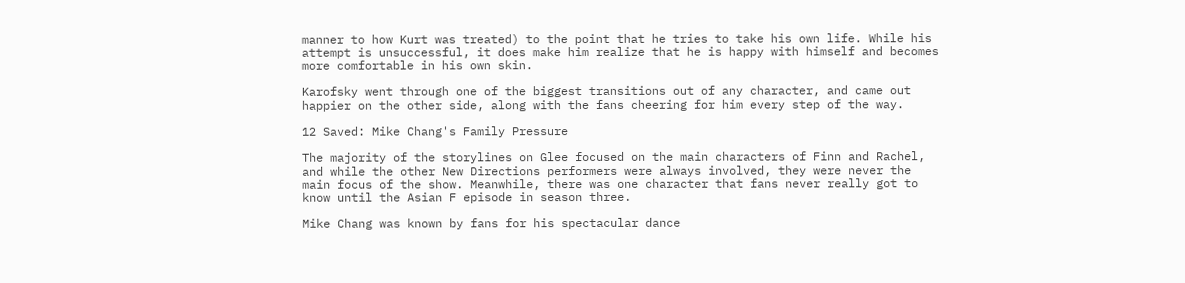manner to how Kurt was treated) to the point that he tries to take his own life. While his attempt is unsuccessful, it does make him realize that he is happy with himself and becomes more comfortable in his own skin.

Karofsky went through one of the biggest transitions out of any character, and came out happier on the other side, along with the fans cheering for him every step of the way.

12 Saved: Mike Chang's Family Pressure

The majority of the storylines on Glee focused on the main characters of Finn and Rachel, and while the other New Directions performers were always involved, they were never the main focus of the show. Meanwhile, there was one character that fans never really got to know until the Asian F episode in season three.

Mike Chang was known by fans for his spectacular dance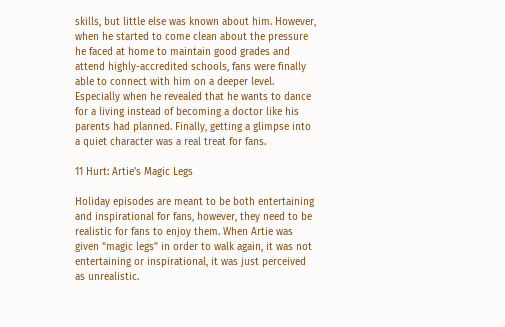skills, but little else was known about him. However, when he started to come clean about the pressure he faced at home to maintain good grades and attend highly-accredited schools, fans were finally able to connect with him on a deeper level. Especially when he revealed that he wants to dance for a living instead of becoming a doctor like his parents had planned. Finally, getting a glimpse into a quiet character was a real treat for fans.

11 Hurt: Artie's Magic Legs

Holiday episodes are meant to be both entertaining and inspirational for fans, however, they need to be realistic for fans to enjoy them. When Artie was given “magic legs” in order to walk again, it was not entertaining or inspirational, it was just perceived as unrealistic.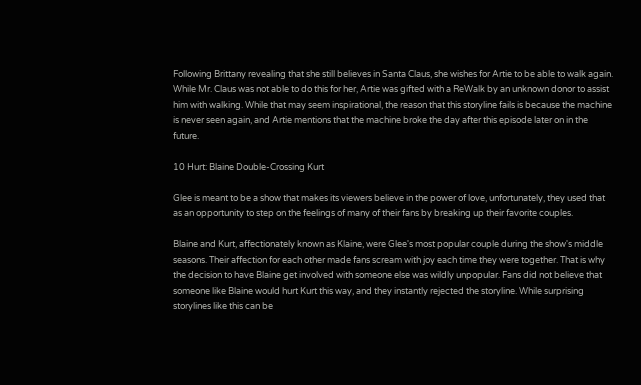Following Brittany revealing that she still believes in Santa Claus, she wishes for Artie to be able to walk again. While Mr. Claus was not able to do this for her, Artie was gifted with a ReWalk by an unknown donor to assist him with walking. While that may seem inspirational, the reason that this storyline fails is because the machine is never seen again, and Artie mentions that the machine broke the day after this episode later on in the future.

10 Hurt: Blaine Double-Crossing Kurt

Glee is meant to be a show that makes its viewers believe in the power of love, unfortunately, they used that as an opportunity to step on the feelings of many of their fans by breaking up their favorite couples.

Blaine and Kurt, affectionately known as Klaine, were Glee's most popular couple during the show's middle seasons. Their affection for each other made fans scream with joy each time they were together. That is why the decision to have Blaine get involved with someone else was wildly unpopular. Fans did not believe that someone like Blaine would hurt Kurt this way, and they instantly rejected the storyline. While surprising storylines like this can be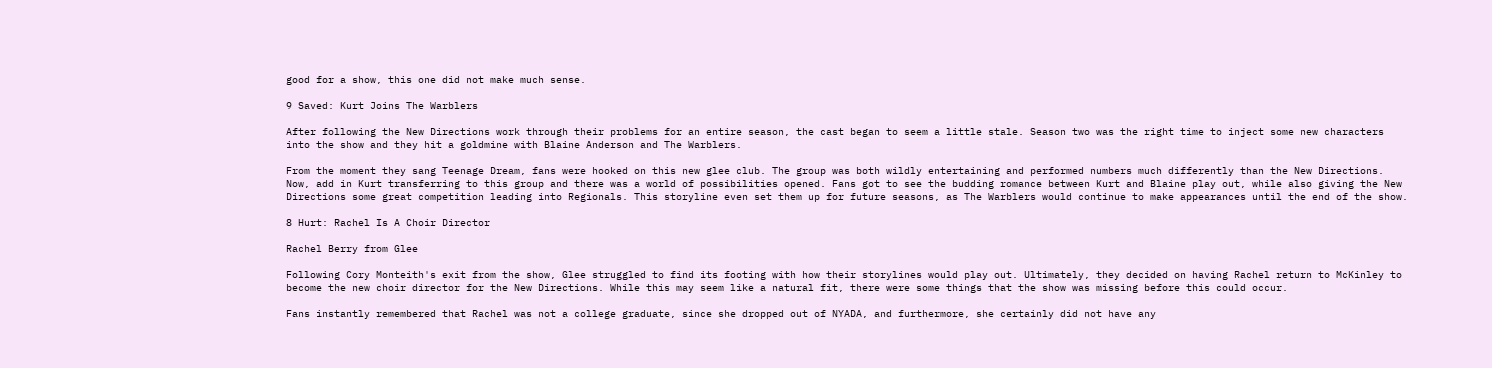good for a show, this one did not make much sense.

9 Saved: Kurt Joins The Warblers

After following the New Directions work through their problems for an entire season, the cast began to seem a little stale. Season two was the right time to inject some new characters into the show and they hit a goldmine with Blaine Anderson and The Warblers.

From the moment they sang Teenage Dream, fans were hooked on this new glee club. The group was both wildly entertaining and performed numbers much differently than the New Directions. Now, add in Kurt transferring to this group and there was a world of possibilities opened. Fans got to see the budding romance between Kurt and Blaine play out, while also giving the New Directions some great competition leading into Regionals. This storyline even set them up for future seasons, as The Warblers would continue to make appearances until the end of the show.

8 Hurt: Rachel Is A Choir Director

Rachel Berry from Glee

Following Cory Monteith's exit from the show, Glee struggled to find its footing with how their storylines would play out. Ultimately, they decided on having Rachel return to McKinley to become the new choir director for the New Directions. While this may seem like a natural fit, there were some things that the show was missing before this could occur.

Fans instantly remembered that Rachel was not a college graduate, since she dropped out of NYADA, and furthermore, she certainly did not have any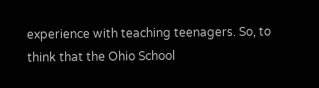experience with teaching teenagers. So, to think that the Ohio School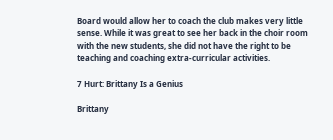Board would allow her to coach the club makes very little sense. While it was great to see her back in the choir room with the new students, she did not have the right to be teaching and coaching extra-curricular activities.

7 Hurt: Brittany Is a Genius

Brittany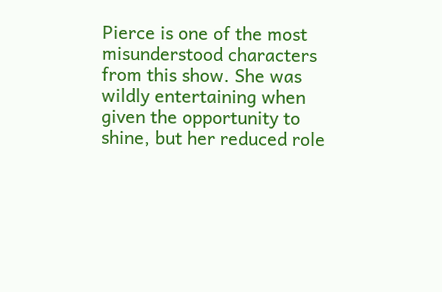Pierce is one of the most misunderstood characters from this show. She was wildly entertaining when given the opportunity to shine, but her reduced role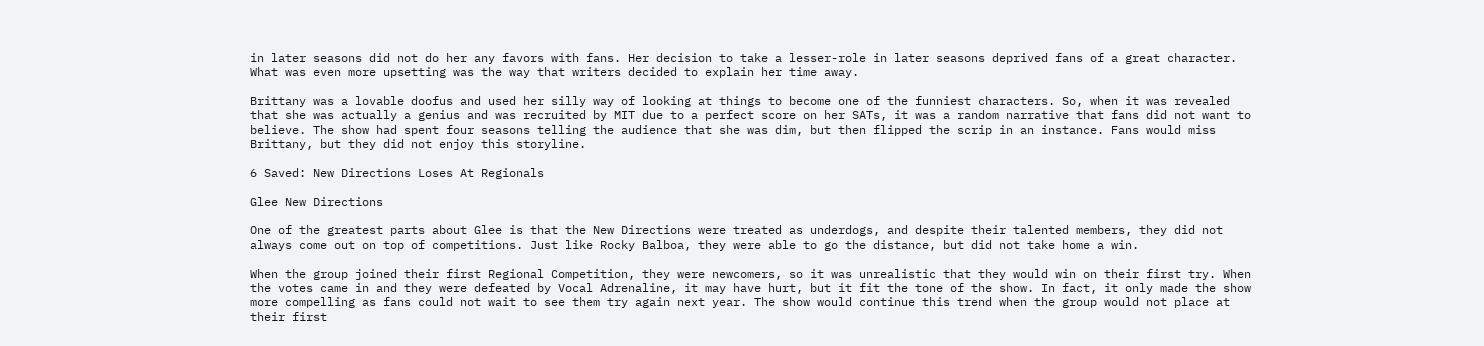in later seasons did not do her any favors with fans. Her decision to take a lesser-role in later seasons deprived fans of a great character. What was even more upsetting was the way that writers decided to explain her time away.

Brittany was a lovable doofus and used her silly way of looking at things to become one of the funniest characters. So, when it was revealed that she was actually a genius and was recruited by MIT due to a perfect score on her SATs, it was a random narrative that fans did not want to believe. The show had spent four seasons telling the audience that she was dim, but then flipped the scrip in an instance. Fans would miss Brittany, but they did not enjoy this storyline.

6 Saved: New Directions Loses At Regionals

Glee New Directions

One of the greatest parts about Glee is that the New Directions were treated as underdogs, and despite their talented members, they did not always come out on top of competitions. Just like Rocky Balboa, they were able to go the distance, but did not take home a win.

When the group joined their first Regional Competition, they were newcomers, so it was unrealistic that they would win on their first try. When the votes came in and they were defeated by Vocal Adrenaline, it may have hurt, but it fit the tone of the show. In fact, it only made the show more compelling as fans could not wait to see them try again next year. The show would continue this trend when the group would not place at their first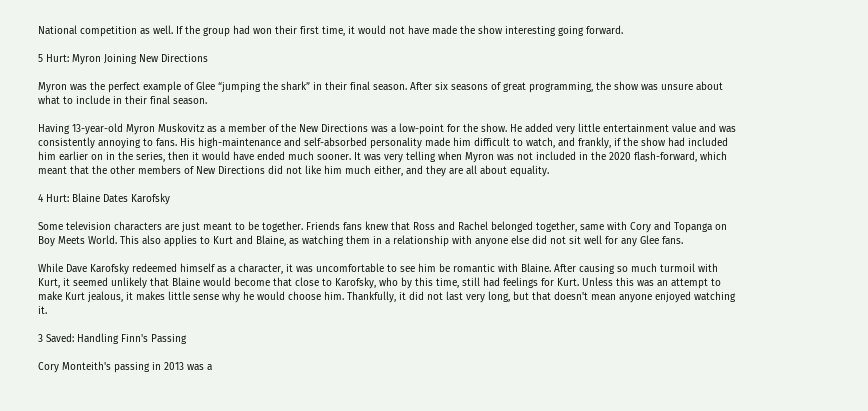National competition as well. If the group had won their first time, it would not have made the show interesting going forward.

5 Hurt: Myron Joining New Directions

Myron was the perfect example of Glee “jumping the shark” in their final season. After six seasons of great programming, the show was unsure about what to include in their final season.

Having 13-year-old Myron Muskovitz as a member of the New Directions was a low-point for the show. He added very little entertainment value and was consistently annoying to fans. His high-maintenance and self-absorbed personality made him difficult to watch, and frankly, if the show had included him earlier on in the series, then it would have ended much sooner. It was very telling when Myron was not included in the 2020 flash-forward, which meant that the other members of New Directions did not like him much either, and they are all about equality.

4 Hurt: Blaine Dates Karofsky

Some television characters are just meant to be together. Friends fans knew that Ross and Rachel belonged together, same with Cory and Topanga on Boy Meets World. This also applies to Kurt and Blaine, as watching them in a relationship with anyone else did not sit well for any Glee fans.

While Dave Karofsky redeemed himself as a character, it was uncomfortable to see him be romantic with Blaine. After causing so much turmoil with Kurt, it seemed unlikely that Blaine would become that close to Karofsky, who by this time, still had feelings for Kurt. Unless this was an attempt to make Kurt jealous, it makes little sense why he would choose him. Thankfully, it did not last very long, but that doesn't mean anyone enjoyed watching it.

3 Saved: Handling Finn's Passing

Cory Monteith's passing in 2013 was a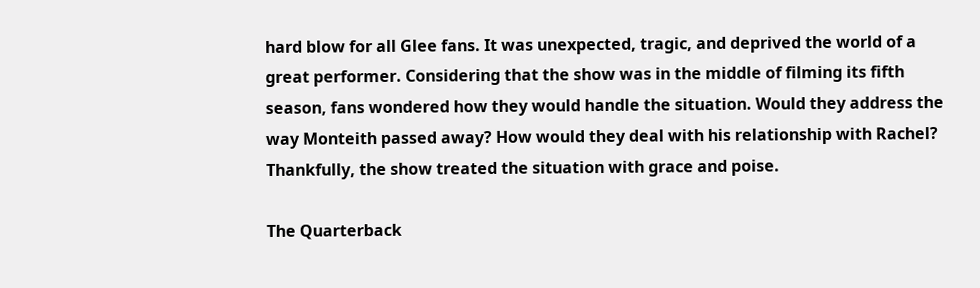hard blow for all Glee fans. It was unexpected, tragic, and deprived the world of a great performer. Considering that the show was in the middle of filming its fifth season, fans wondered how they would handle the situation. Would they address the way Monteith passed away? How would they deal with his relationship with Rachel? Thankfully, the show treated the situation with grace and poise.

The Quarterback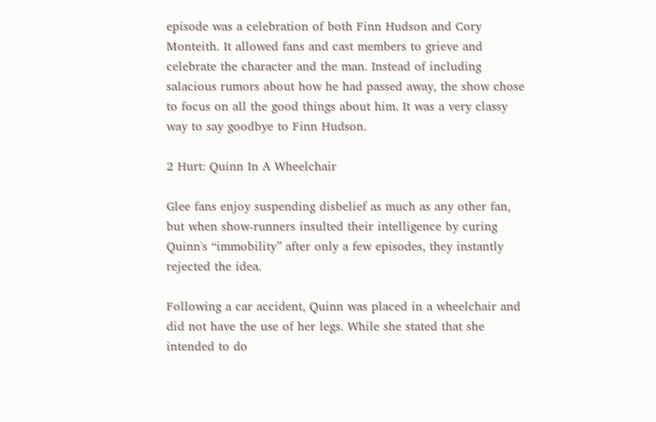episode was a celebration of both Finn Hudson and Cory Monteith. It allowed fans and cast members to grieve and celebrate the character and the man. Instead of including salacious rumors about how he had passed away, the show chose to focus on all the good things about him. It was a very classy way to say goodbye to Finn Hudson.

2 Hurt: Quinn In A Wheelchair

Glee fans enjoy suspending disbelief as much as any other fan, but when show-runners insulted their intelligence by curing Quinn's “immobility” after only a few episodes, they instantly rejected the idea.

Following a car accident, Quinn was placed in a wheelchair and did not have the use of her legs. While she stated that she intended to do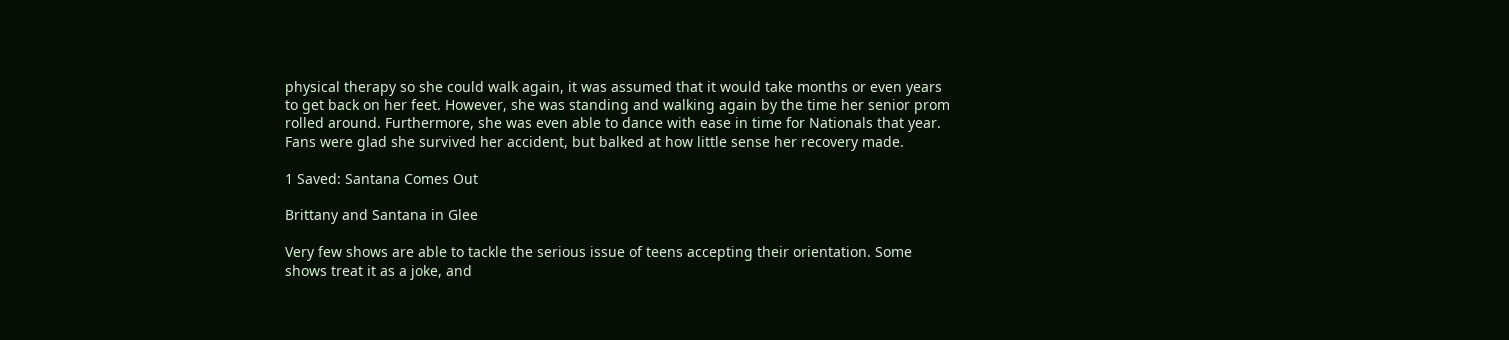physical therapy so she could walk again, it was assumed that it would take months or even years to get back on her feet. However, she was standing and walking again by the time her senior prom rolled around. Furthermore, she was even able to dance with ease in time for Nationals that year. Fans were glad she survived her accident, but balked at how little sense her recovery made.

1 Saved: Santana Comes Out

Brittany and Santana in Glee

Very few shows are able to tackle the serious issue of teens accepting their orientation. Some shows treat it as a joke, and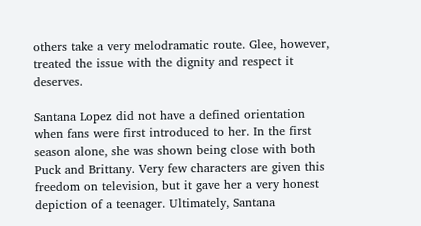others take a very melodramatic route. Glee, however, treated the issue with the dignity and respect it deserves.

Santana Lopez did not have a defined orientation when fans were first introduced to her. In the first season alone, she was shown being close with both Puck and Brittany. Very few characters are given this freedom on television, but it gave her a very honest depiction of a teenager. Ultimately, Santana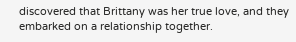discovered that Brittany was her true love, and they embarked on a relationship together.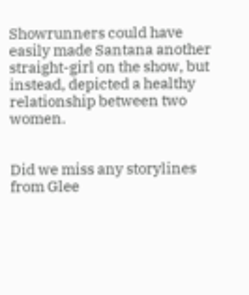Showrunners could have easily made Santana another straight-girl on the show, but instead, depicted a healthy relationship between two women.


Did we miss any storylines from Glee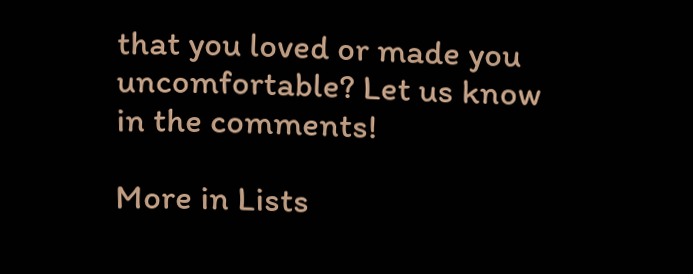that you loved or made you uncomfortable? Let us know in the comments!

More in Lists